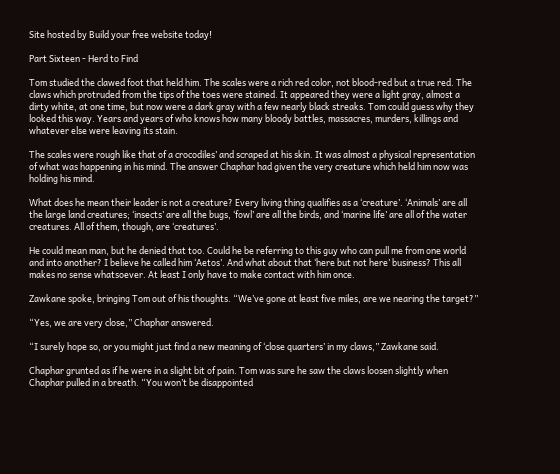Site hosted by Build your free website today!

Part Sixteen - Herd to Find

Tom studied the clawed foot that held him. The scales were a rich red color, not blood-red but a true red. The claws which protruded from the tips of the toes were stained. It appeared they were a light gray, almost a dirty white, at one time, but now were a dark gray with a few nearly black streaks. Tom could guess why they looked this way. Years and years of who knows how many bloody battles, massacres, murders, killings and whatever else were leaving its stain.

The scales were rough like that of a crocodiles’ and scraped at his skin. It was almost a physical representation of what was happening in his mind. The answer Chaphar had given the very creature which held him now was holding his mind.

What does he mean their leader is not a creature? Every living thing qualifies as a ‘creature’. ‘Animals’ are all the large land creatures; ‘insects’ are all the bugs, ‘fowl’ are all the birds, and ‘marine life’ are all of the water creatures. All of them, though, are ‘creatures’.

He could mean man, but he denied that too. Could he be referring to this guy who can pull me from one world and into another? I believe he called him ‘Aetos’. And what about that ‘here but not here’ business? This all makes no sense whatsoever. At least I only have to make contact with him once.

Zawkane spoke, bringing Tom out of his thoughts. “We’ve gone at least five miles, are we nearing the target?”

“Yes, we are very close,” Chaphar answered.

“I surely hope so, or you might just find a new meaning of ‘close quarters’ in my claws,” Zawkane said.

Chaphar grunted as if he were in a slight bit of pain. Tom was sure he saw the claws loosen slightly when Chaphar pulled in a breath. “You won’t be disappointed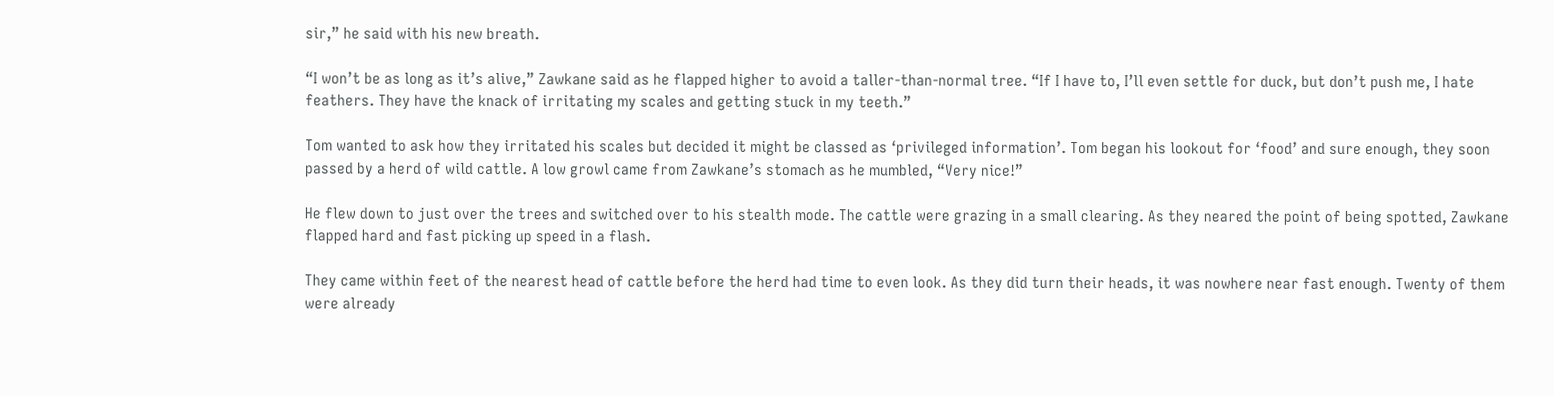sir,” he said with his new breath.

“I won’t be as long as it’s alive,” Zawkane said as he flapped higher to avoid a taller-than-normal tree. “If I have to, I’ll even settle for duck, but don’t push me, I hate feathers. They have the knack of irritating my scales and getting stuck in my teeth.”

Tom wanted to ask how they irritated his scales but decided it might be classed as ‘privileged information’. Tom began his lookout for ‘food’ and sure enough, they soon passed by a herd of wild cattle. A low growl came from Zawkane’s stomach as he mumbled, “Very nice!”

He flew down to just over the trees and switched over to his stealth mode. The cattle were grazing in a small clearing. As they neared the point of being spotted, Zawkane flapped hard and fast picking up speed in a flash.

They came within feet of the nearest head of cattle before the herd had time to even look. As they did turn their heads, it was nowhere near fast enough. Twenty of them were already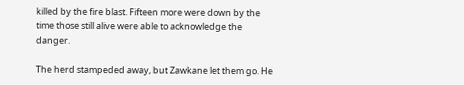killed by the fire blast. Fifteen more were down by the time those still alive were able to acknowledge the danger.

The herd stampeded away, but Zawkane let them go. He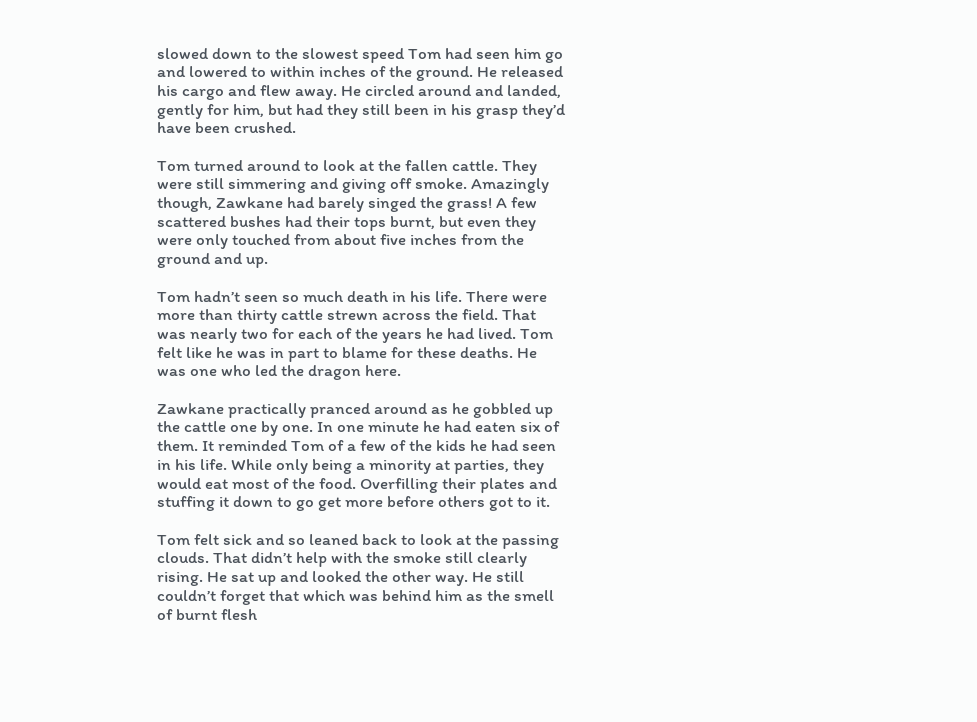slowed down to the slowest speed Tom had seen him go and lowered to within inches of the ground. He released his cargo and flew away. He circled around and landed, gently for him, but had they still been in his grasp they’d have been crushed.

Tom turned around to look at the fallen cattle. They were still simmering and giving off smoke. Amazingly though, Zawkane had barely singed the grass! A few scattered bushes had their tops burnt, but even they were only touched from about five inches from the ground and up.

Tom hadn’t seen so much death in his life. There were more than thirty cattle strewn across the field. That was nearly two for each of the years he had lived. Tom felt like he was in part to blame for these deaths. He was one who led the dragon here.

Zawkane practically pranced around as he gobbled up the cattle one by one. In one minute he had eaten six of them. It reminded Tom of a few of the kids he had seen in his life. While only being a minority at parties, they would eat most of the food. Overfilling their plates and stuffing it down to go get more before others got to it.

Tom felt sick and so leaned back to look at the passing clouds. That didn’t help with the smoke still clearly rising. He sat up and looked the other way. He still couldn’t forget that which was behind him as the smell of burnt flesh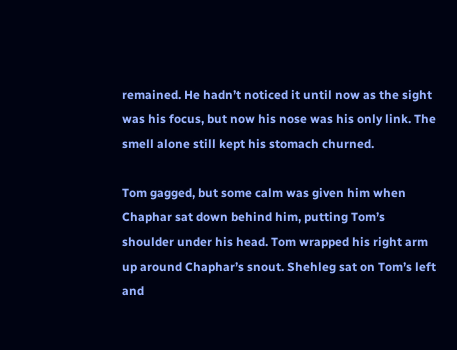remained. He hadn’t noticed it until now as the sight was his focus, but now his nose was his only link. The smell alone still kept his stomach churned.

Tom gagged, but some calm was given him when Chaphar sat down behind him, putting Tom’s shoulder under his head. Tom wrapped his right arm up around Chaphar’s snout. Shehleg sat on Tom’s left and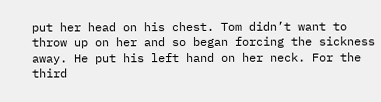put her head on his chest. Tom didn’t want to throw up on her and so began forcing the sickness away. He put his left hand on her neck. For the third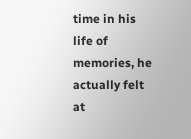time in his life of memories, he actually felt at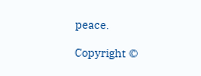peace.

Copyright ©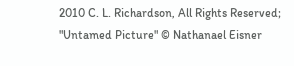2010 C. L. Richardson, All Rights Reserved; "Untamed Picture" © Nathanael Eisner